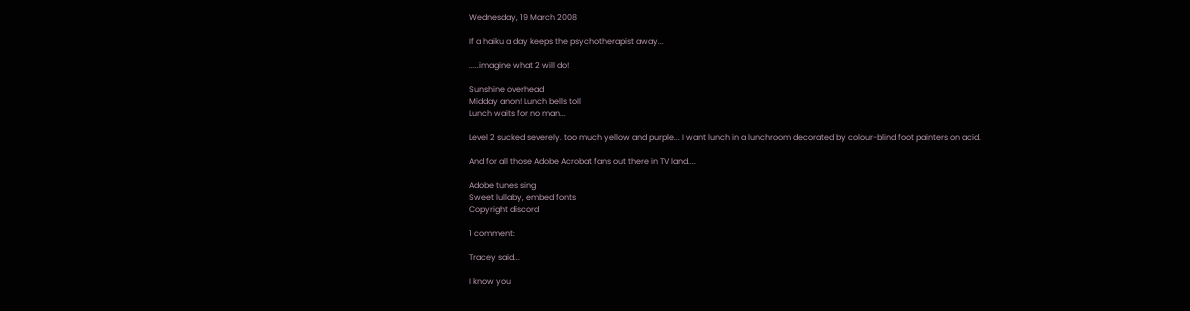Wednesday, 19 March 2008

If a haiku a day keeps the psychotherapist away...

.....imagine what 2 will do!

Sunshine overhead
Midday anon! Lunch bells toll
Lunch waits for no man...

Level 2 sucked severely. too much yellow and purple... I want lunch in a lunchroom decorated by colour-blind foot painters on acid.

And for all those Adobe Acrobat fans out there in TV land....

Adobe tunes sing
Sweet lullaby, embed fonts
Copyright discord

1 comment:

Tracey said...

I know you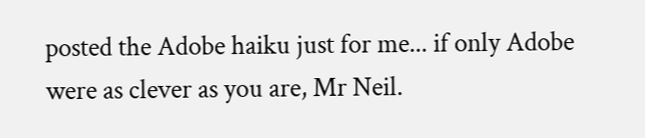posted the Adobe haiku just for me... if only Adobe were as clever as you are, Mr Neil.